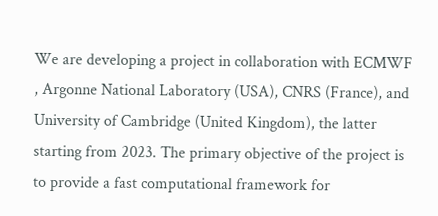We are developing a project in collaboration with ECMWF , Argonne National Laboratory (USA), CNRS (France), and University of Cambridge (United Kingdom), the latter starting from 2023. The primary objective of the project is to provide a fast computational framework for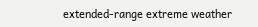extended-range extreme weather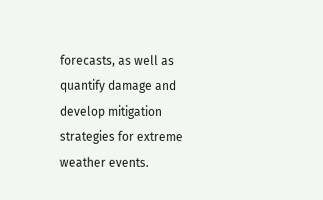forecasts, as well as quantify damage and develop mitigation strategies for extreme weather events.